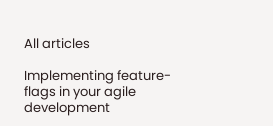All articles

Implementing feature-flags in your agile development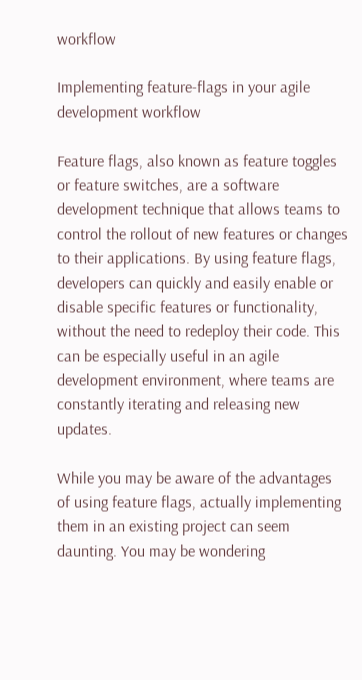workflow

Implementing feature-flags in your agile development workflow

Feature flags, also known as feature toggles or feature switches, are a software development technique that allows teams to control the rollout of new features or changes to their applications. By using feature flags, developers can quickly and easily enable or disable specific features or functionality, without the need to redeploy their code. This can be especially useful in an agile development environment, where teams are constantly iterating and releasing new updates.

While you may be aware of the advantages of using feature flags, actually implementing them in an existing project can seem daunting. You may be wondering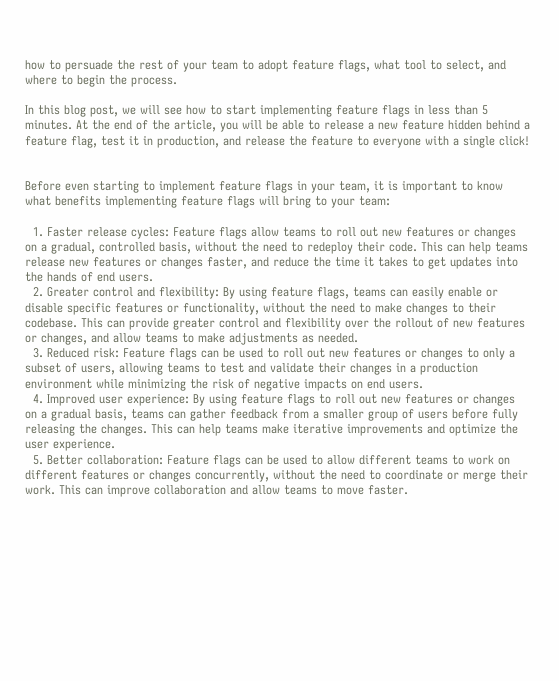how to persuade the rest of your team to adopt feature flags, what tool to select, and where to begin the process.

In this blog post, we will see how to start implementing feature flags in less than 5 minutes. At the end of the article, you will be able to release a new feature hidden behind a feature flag, test it in production, and release the feature to everyone with a single click!


Before even starting to implement feature flags in your team, it is important to know what benefits implementing feature flags will bring to your team:

  1. Faster release cycles: Feature flags allow teams to roll out new features or changes on a gradual, controlled basis, without the need to redeploy their code. This can help teams release new features or changes faster, and reduce the time it takes to get updates into the hands of end users.
  2. Greater control and flexibility: By using feature flags, teams can easily enable or disable specific features or functionality, without the need to make changes to their codebase. This can provide greater control and flexibility over the rollout of new features or changes, and allow teams to make adjustments as needed.
  3. Reduced risk: Feature flags can be used to roll out new features or changes to only a subset of users, allowing teams to test and validate their changes in a production environment while minimizing the risk of negative impacts on end users.
  4. Improved user experience: By using feature flags to roll out new features or changes on a gradual basis, teams can gather feedback from a smaller group of users before fully releasing the changes. This can help teams make iterative improvements and optimize the user experience.
  5. Better collaboration: Feature flags can be used to allow different teams to work on different features or changes concurrently, without the need to coordinate or merge their work. This can improve collaboration and allow teams to move faster.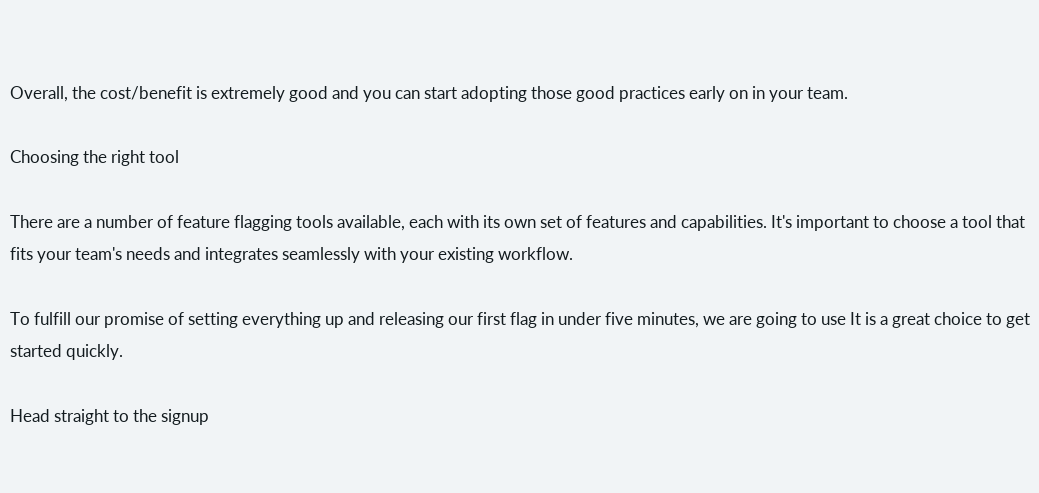Overall, the cost/benefit is extremely good and you can start adopting those good practices early on in your team.

Choosing the right tool

There are a number of feature flagging tools available, each with its own set of features and capabilities. It's important to choose a tool that fits your team's needs and integrates seamlessly with your existing workflow.

To fulfill our promise of setting everything up and releasing our first flag in under five minutes, we are going to use It is a great choice to get started quickly.

Head straight to the signup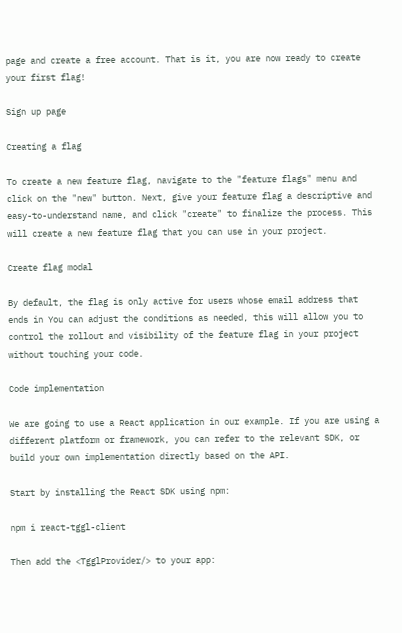page and create a free account. That is it, you are now ready to create your first flag!

Sign up page

Creating a flag

To create a new feature flag, navigate to the "feature flags" menu and click on the "new" button. Next, give your feature flag a descriptive and easy-to-understand name, and click "create" to finalize the process. This will create a new feature flag that you can use in your project.

Create flag modal

By default, the flag is only active for users whose email address that ends in You can adjust the conditions as needed, this will allow you to control the rollout and visibility of the feature flag in your project without touching your code.

Code implementation

We are going to use a React application in our example. If you are using a different platform or framework, you can refer to the relevant SDK, or build your own implementation directly based on the API.

Start by installing the React SDK using npm:

npm i react-tggl-client

Then add the <TgglProvider/> to your app: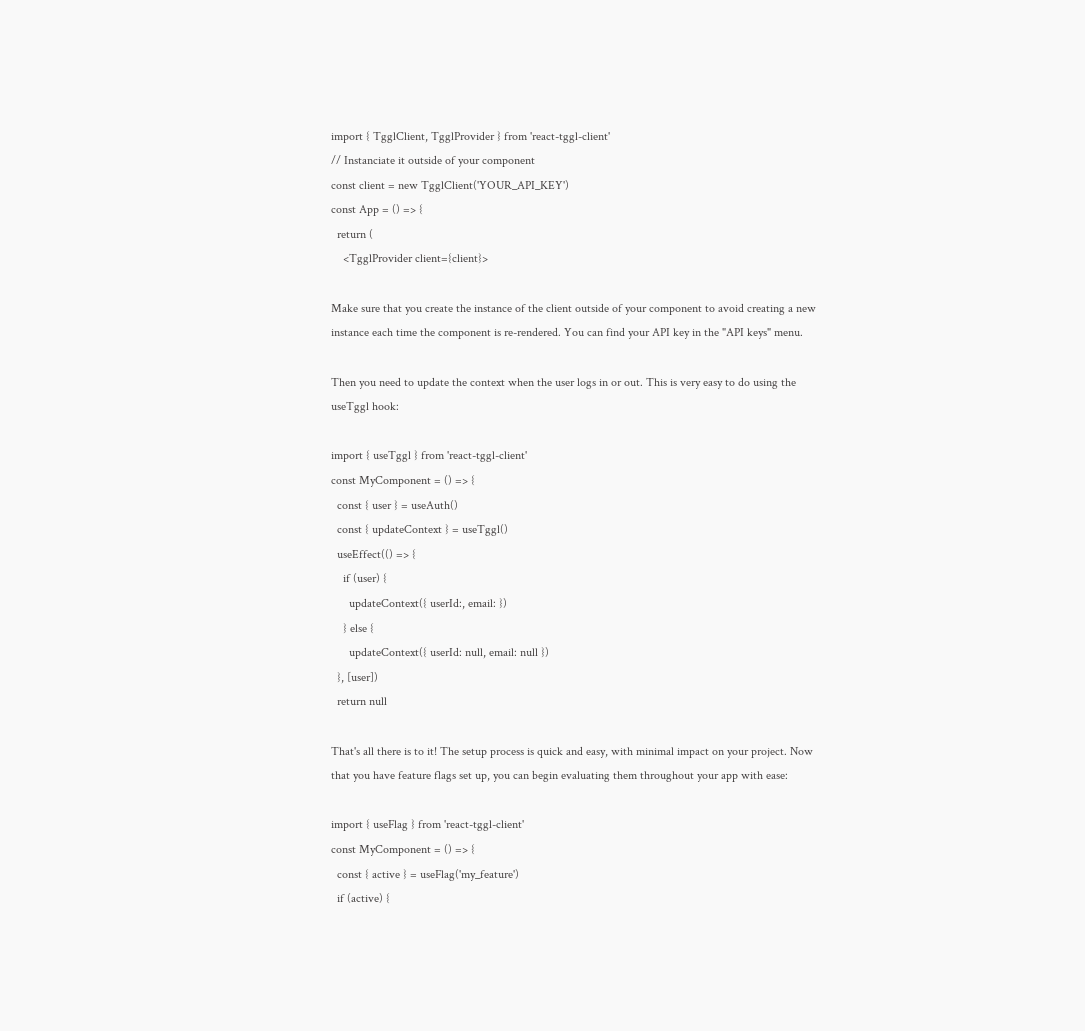import { TgglClient, TgglProvider } from 'react-tggl-client'
// Instanciate it outside of your component
const client = new TgglClient('YOUR_API_KEY')
const App = () => {
  return (
    <TgglProvider client={client}>

Make sure that you create the instance of the client outside of your component to avoid creating a new instance each time the component is re-rendered. You can find your API key in the "API keys" menu.

Then you need to update the context when the user logs in or out. This is very easy to do using the useTggl hook:

import { useTggl } from 'react-tggl-client'
const MyComponent = () => {
  const { user } = useAuth()
  const { updateContext } = useTggl()
  useEffect(() => {
    if (user) {
      updateContext({ userId:, email: })
    } else {
      updateContext({ userId: null, email: null })
  }, [user])
  return null

That's all there is to it! The setup process is quick and easy, with minimal impact on your project. Now that you have feature flags set up, you can begin evaluating them throughout your app with ease:

import { useFlag } from 'react-tggl-client'
const MyComponent = () => {
  const { active } = useFlag('my_feature')
  if (active) {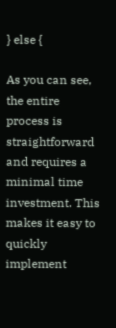} else {

As you can see, the entire process is straightforward and requires a minimal time investment. This makes it easy to quickly implement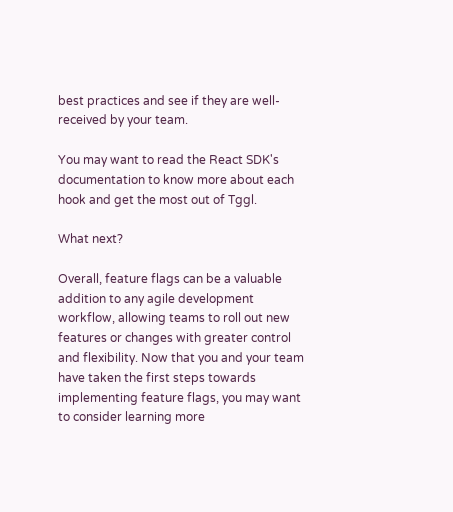best practices and see if they are well-received by your team.

You may want to read the React SDK's documentation to know more about each hook and get the most out of Tggl.

What next?

Overall, feature flags can be a valuable addition to any agile development workflow, allowing teams to roll out new features or changes with greater control and flexibility. Now that you and your team have taken the first steps towards implementing feature flags, you may want to consider learning more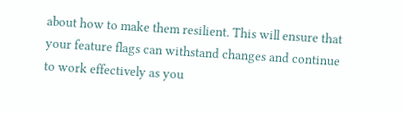about how to make them resilient. This will ensure that your feature flags can withstand changes and continue to work effectively as you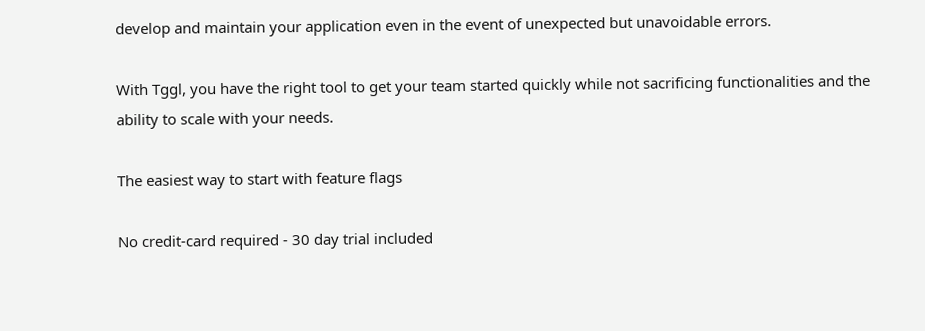develop and maintain your application even in the event of unexpected but unavoidable errors.

With Tggl, you have the right tool to get your team started quickly while not sacrificing functionalities and the ability to scale with your needs.

The easiest way to start with feature flags

No credit-card required - 30 day trial included